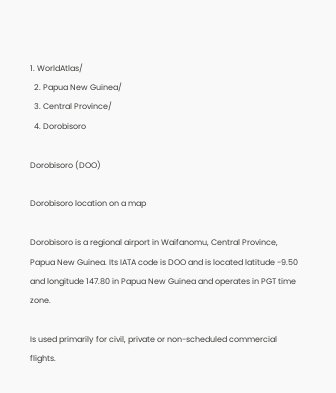1. WorldAtlas/
  2. Papua New Guinea/
  3. Central Province/
  4. Dorobisoro

Dorobisoro (DOO)

Dorobisoro location on a map

Dorobisoro is a regional airport in Waifanomu, Central Province, Papua New Guinea. Its IATA code is DOO and is located latitude -9.50 and longitude 147.80 in Papua New Guinea and operates in PGT time zone.

Is used primarily for civil, private or non-scheduled commercial flights.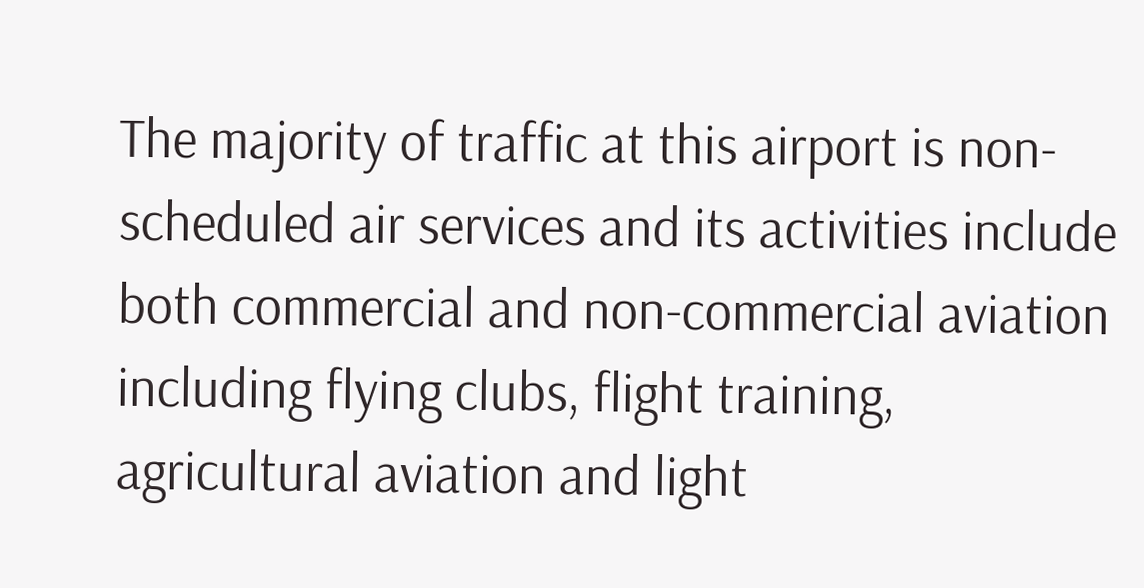The majority of traffic at this airport is non-scheduled air services and its activities include both commercial and non-commercial aviation including flying clubs, flight training, agricultural aviation and light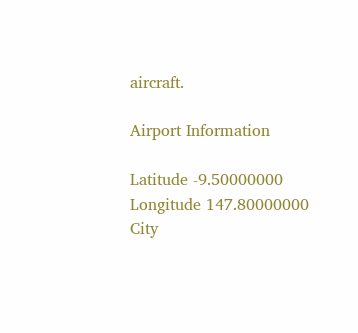aircraft.

Airport Information

Latitude -9.50000000
Longitude 147.80000000
City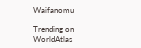Waifanomu

Trending on WorldAtlas